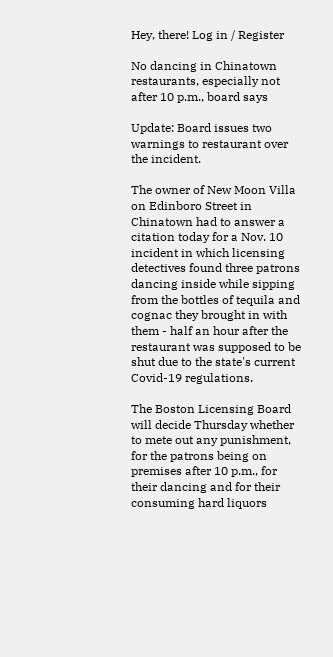Hey, there! Log in / Register

No dancing in Chinatown restaurants, especially not after 10 p.m., board says

Update: Board issues two warnings to restaurant over the incident.

The owner of New Moon Villa on Edinboro Street in Chinatown had to answer a citation today for a Nov. 10 incident in which licensing detectives found three patrons dancing inside while sipping from the bottles of tequila and cognac they brought in with them - half an hour after the restaurant was supposed to be shut due to the state's current Covid-19 regulations.

The Boston Licensing Board will decide Thursday whether to mete out any punishment, for the patrons being on premises after 10 p.m., for their dancing and for their consuming hard liquors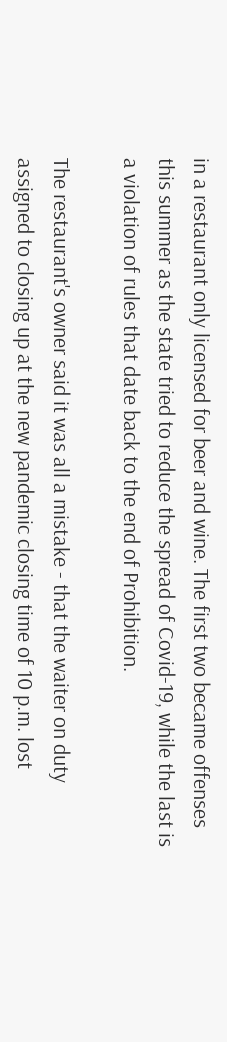in a restaurant only licensed for beer and wine. The first two became offenses this summer as the state tried to reduce the spread of Covid-19, while the last is a violation of rules that date back to the end of Prohibition.

The restaurant's owner said it was all a mistake - that the waiter on duty assigned to closing up at the new pandemic closing time of 10 p.m. lost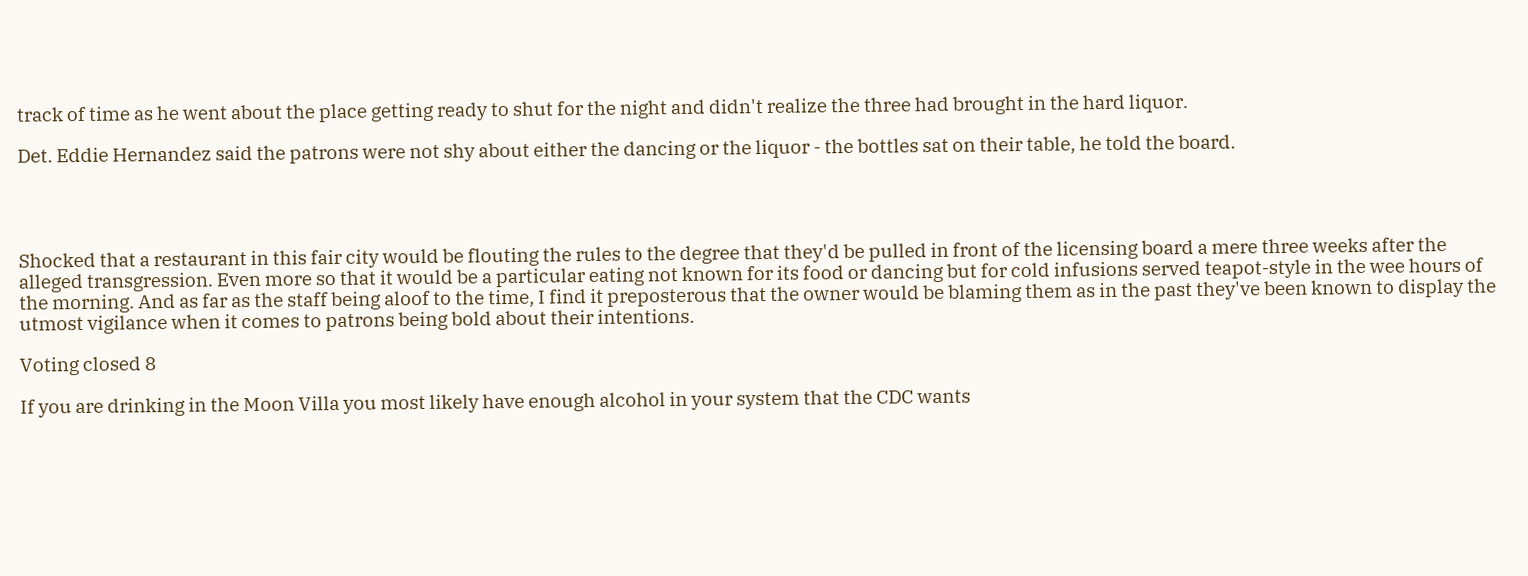track of time as he went about the place getting ready to shut for the night and didn't realize the three had brought in the hard liquor.

Det. Eddie Hernandez said the patrons were not shy about either the dancing or the liquor - the bottles sat on their table, he told the board.




Shocked that a restaurant in this fair city would be flouting the rules to the degree that they'd be pulled in front of the licensing board a mere three weeks after the alleged transgression. Even more so that it would be a particular eating not known for its food or dancing but for cold infusions served teapot-style in the wee hours of the morning. And as far as the staff being aloof to the time, I find it preposterous that the owner would be blaming them as in the past they've been known to display the utmost vigilance when it comes to patrons being bold about their intentions.

Voting closed 8

If you are drinking in the Moon Villa you most likely have enough alcohol in your system that the CDC wants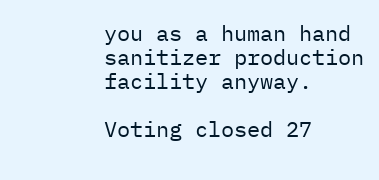you as a human hand sanitizer production facility anyway.

Voting closed 27